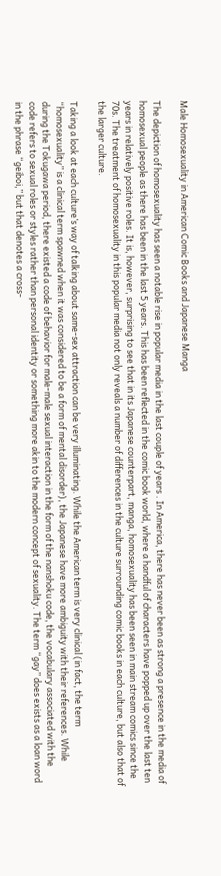Male Homosexuality in American Comic Books and Japanese Manga

The depiction of homosexuality has seen a notable rise in popular media in the last couple of years . In America, there has never been as strong a presence in the media of homosexual people as there has been in the last 5 years. This has been reflected in the comic book world, where a handful of characters have popped up over the last ten years in relatively positive roles. It is, however, surprising to see that in its Japanese counterpart, manga, homosexuality has been seen in main stream comics since the 70s. The treatment of homosexuality in this popular media not only reveals a number of differences in the culture surrounding comic books in each culture, but also that of the larger culture.

Taking a look at each culture’s way of talking about same-sex attraction can be very illuminating. While the American term is very clinical (in fact, the term “homosexuality” is a clinical term spawned when it was considered to be a form of mental disorder), the Japanese have more ambiguity with their references. While during the Tokugawa period, there existed a code of behavior for male-male sexual interaction in the form of the nanshoku code, the vocabulary associated with the code refers to sexual roles or styles rather than personal identity or something more akin to the modern concept of sexuality. The term “gay” does exists as a loan word in the phrase “geiboi,” but that denotes a cross-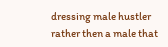dressing male hustler rather then a male that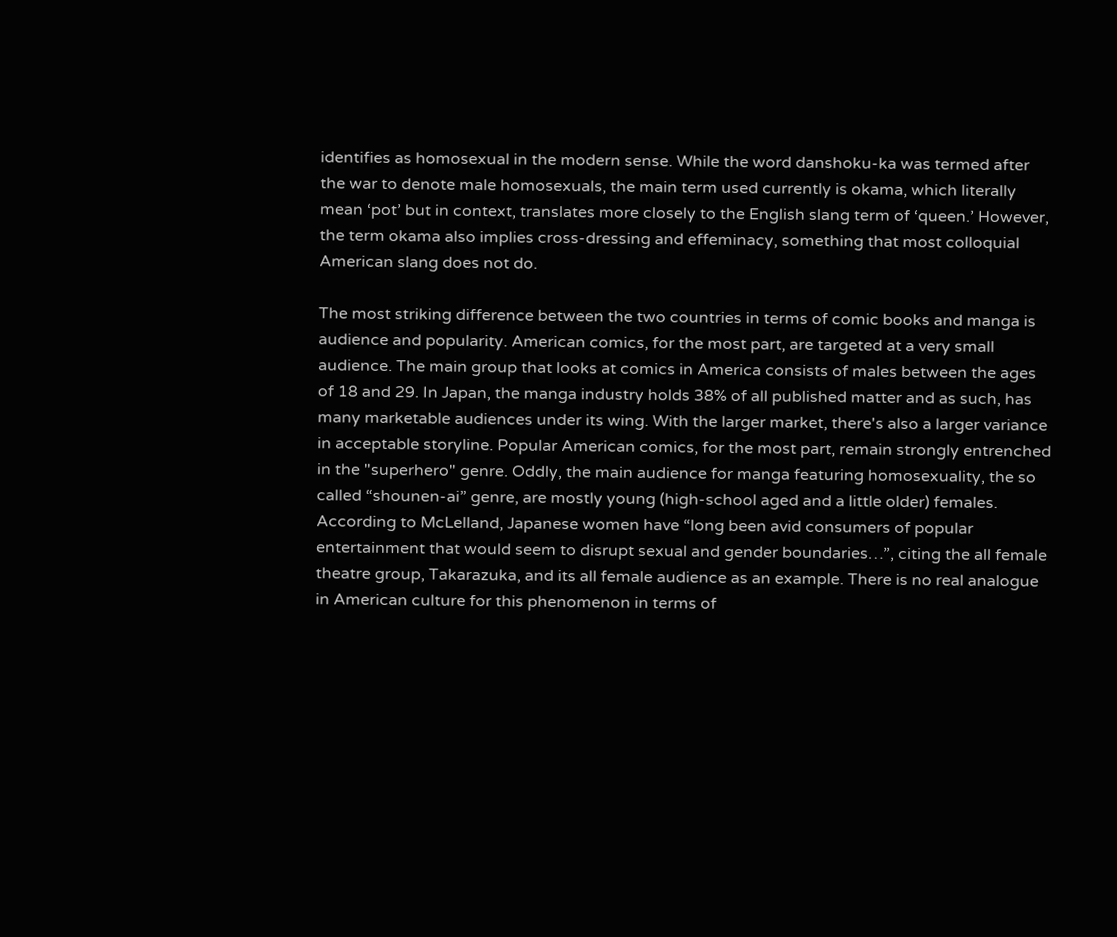identifies as homosexual in the modern sense. While the word danshoku-ka was termed after the war to denote male homosexuals, the main term used currently is okama, which literally mean ‘pot’ but in context, translates more closely to the English slang term of ‘queen.’ However, the term okama also implies cross-dressing and effeminacy, something that most colloquial American slang does not do.

The most striking difference between the two countries in terms of comic books and manga is audience and popularity. American comics, for the most part, are targeted at a very small audience. The main group that looks at comics in America consists of males between the ages of 18 and 29. In Japan, the manga industry holds 38% of all published matter and as such, has many marketable audiences under its wing. With the larger market, there's also a larger variance in acceptable storyline. Popular American comics, for the most part, remain strongly entrenched in the "superhero" genre. Oddly, the main audience for manga featuring homosexuality, the so called “shounen-ai” genre, are mostly young (high-school aged and a little older) females. According to McLelland, Japanese women have “long been avid consumers of popular entertainment that would seem to disrupt sexual and gender boundaries…”, citing the all female theatre group, Takarazuka, and its all female audience as an example. There is no real analogue in American culture for this phenomenon in terms of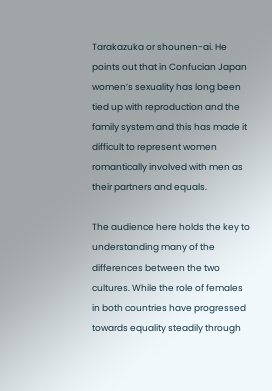Tarakazuka or shounen-ai. He points out that in Confucian Japan women’s sexuality has long been tied up with reproduction and the family system and this has made it difficult to represent women romantically involved with men as their partners and equals.

The audience here holds the key to understanding many of the differences between the two cultures. While the role of females in both countries have progressed towards equality steadily through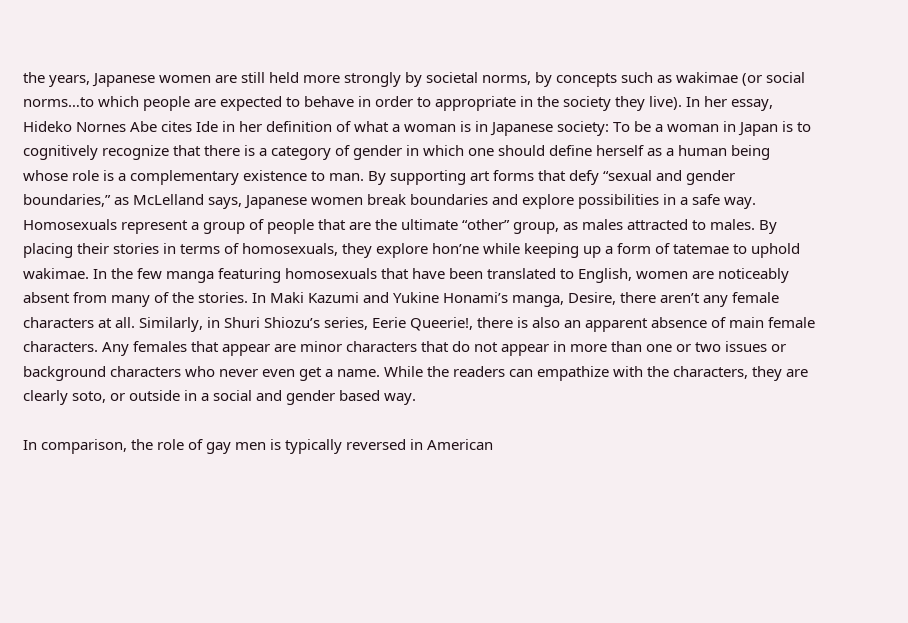the years, Japanese women are still held more strongly by societal norms, by concepts such as wakimae (or social norms…to which people are expected to behave in order to appropriate in the society they live). In her essay, Hideko Nornes Abe cites Ide in her definition of what a woman is in Japanese society: To be a woman in Japan is to cognitively recognize that there is a category of gender in which one should define herself as a human being whose role is a complementary existence to man. By supporting art forms that defy “sexual and gender boundaries,” as McLelland says, Japanese women break boundaries and explore possibilities in a safe way. Homosexuals represent a group of people that are the ultimate “other” group, as males attracted to males. By placing their stories in terms of homosexuals, they explore hon’ne while keeping up a form of tatemae to uphold wakimae. In the few manga featuring homosexuals that have been translated to English, women are noticeably absent from many of the stories. In Maki Kazumi and Yukine Honami’s manga, Desire, there aren’t any female characters at all. Similarly, in Shuri Shiozu’s series, Eerie Queerie!, there is also an apparent absence of main female characters. Any females that appear are minor characters that do not appear in more than one or two issues or background characters who never even get a name. While the readers can empathize with the characters, they are clearly soto, or outside in a social and gender based way.

In comparison, the role of gay men is typically reversed in American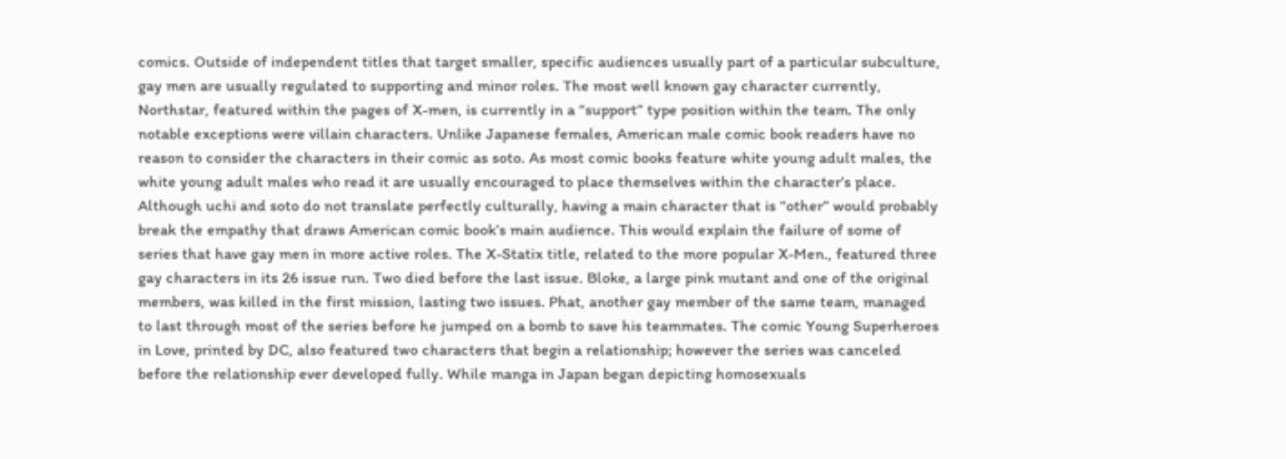comics. Outside of independent titles that target smaller, specific audiences usually part of a particular subculture, gay men are usually regulated to supporting and minor roles. The most well known gay character currently, Northstar, featured within the pages of X-men, is currently in a “support” type position within the team. The only notable exceptions were villain characters. Unlike Japanese females, American male comic book readers have no reason to consider the characters in their comic as soto. As most comic books feature white young adult males, the white young adult males who read it are usually encouraged to place themselves within the character’s place. Although uchi and soto do not translate perfectly culturally, having a main character that is “other” would probably break the empathy that draws American comic book’s main audience. This would explain the failure of some of series that have gay men in more active roles. The X-Statix title, related to the more popular X-Men., featured three gay characters in its 26 issue run. Two died before the last issue. Bloke, a large pink mutant and one of the original members, was killed in the first mission, lasting two issues. Phat, another gay member of the same team, managed to last through most of the series before he jumped on a bomb to save his teammates. The comic Young Superheroes in Love, printed by DC, also featured two characters that begin a relationship; however the series was canceled before the relationship ever developed fully. While manga in Japan began depicting homosexuals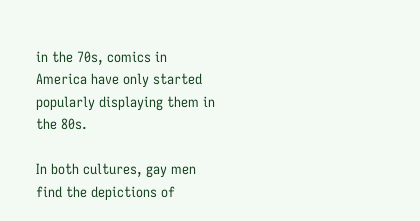in the 70s, comics in America have only started popularly displaying them in the 80s.

In both cultures, gay men find the depictions of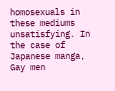homosexuals in these mediums unsatisfying. In the case of Japanese manga, Gay men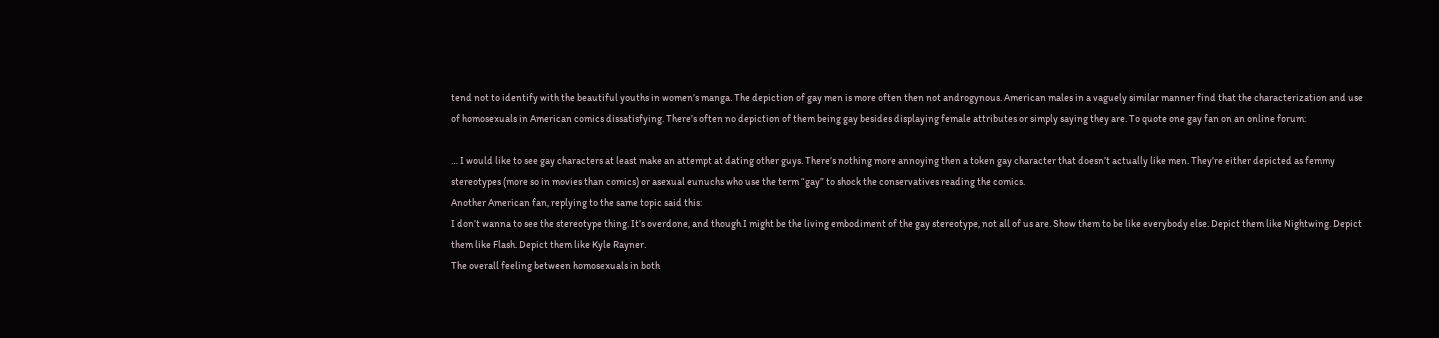tend not to identify with the beautiful youths in women’s manga. The depiction of gay men is more often then not androgynous. American males in a vaguely similar manner find that the characterization and use of homosexuals in American comics dissatisfying. There’s often no depiction of them being gay besides displaying female attributes or simply saying they are. To quote one gay fan on an online forum:

… I would like to see gay characters at least make an attempt at dating other guys. There’s nothing more annoying then a token gay character that doesn’t actually like men. They’re either depicted as femmy stereotypes (more so in movies than comics) or asexual eunuchs who use the term “gay” to shock the conservatives reading the comics.
Another American fan, replying to the same topic said this:
I don’t wanna to see the stereotype thing. It’s overdone, and though I might be the living embodiment of the gay stereotype, not all of us are. Show them to be like everybody else. Depict them like Nightwing. Depict them like Flash. Depict them like Kyle Rayner.
The overall feeling between homosexuals in both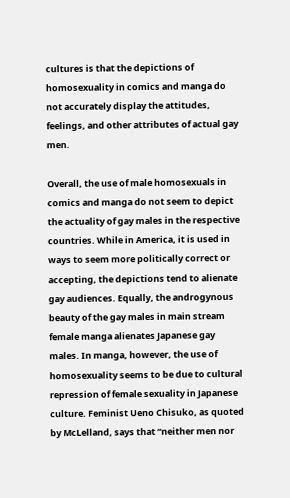cultures is that the depictions of homosexuality in comics and manga do not accurately display the attitudes, feelings, and other attributes of actual gay men.

Overall, the use of male homosexuals in comics and manga do not seem to depict the actuality of gay males in the respective countries. While in America, it is used in ways to seem more politically correct or accepting, the depictions tend to alienate gay audiences. Equally, the androgynous beauty of the gay males in main stream female manga alienates Japanese gay males. In manga, however, the use of homosexuality seems to be due to cultural repression of female sexuality in Japanese culture. Feminist Ueno Chisuko, as quoted by McLelland, says that “neither men nor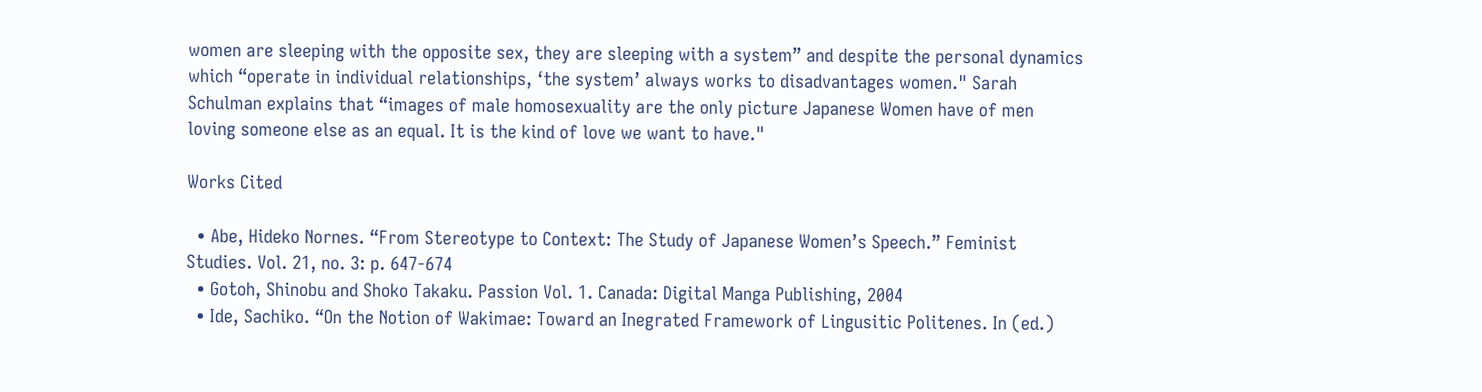women are sleeping with the opposite sex, they are sleeping with a system” and despite the personal dynamics which “operate in individual relationships, ‘the system’ always works to disadvantages women." Sarah Schulman explains that “images of male homosexuality are the only picture Japanese Women have of men loving someone else as an equal. It is the kind of love we want to have."

Works Cited

  • Abe, Hideko Nornes. “From Stereotype to Context: The Study of Japanese Women’s Speech.” Feminist Studies. Vol. 21, no. 3: p. 647-674
  • Gotoh, Shinobu and Shoko Takaku. Passion Vol. 1. Canada: Digital Manga Publishing, 2004
  • Ide, Sachiko. “On the Notion of Wakimae: Toward an Inegrated Framework of Lingusitic Politenes. In (ed.)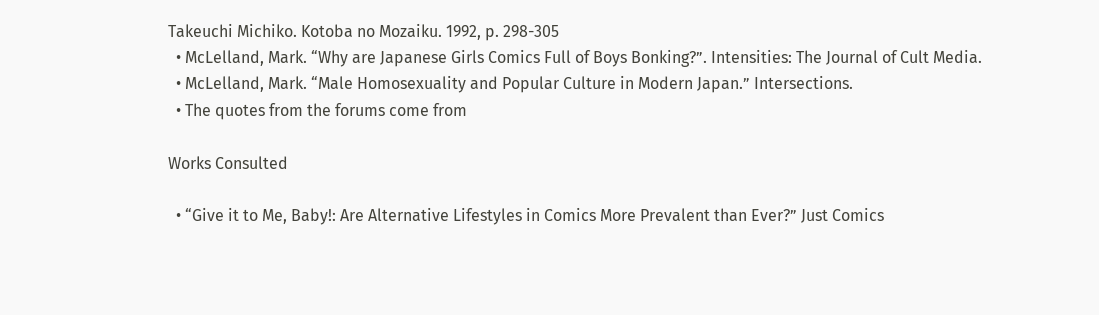Takeuchi Michiko. Kotoba no Mozaiku. 1992, p. 298-305
  • McLelland, Mark. “Why are Japanese Girls Comics Full of Boys Bonking?”. Intensities: The Journal of Cult Media.
  • McLelland, Mark. “Male Homosexuality and Popular Culture in Modern Japan.” Intersections.
  • The quotes from the forums come from

Works Consulted

  • “Give it to Me, Baby!: Are Alternative Lifestyles in Comics More Prevalent than Ever?” Just Comics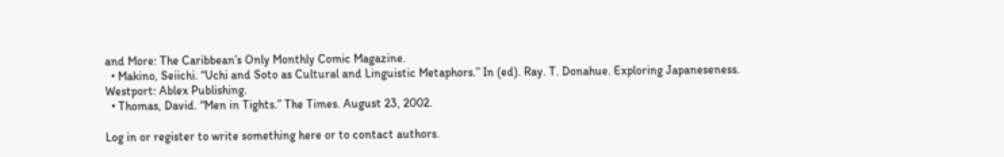and More: The Caribbean’s Only Monthly Comic Magazine.
  • Makino, Seiichi. “Uchi and Soto as Cultural and Linguistic Metaphors.” In (ed). Ray. T. Donahue. Exploring Japaneseness. Westport: Ablex Publishing.
  • Thomas, David. “Men in Tights.” The Times. August 23, 2002.

Log in or register to write something here or to contact authors.